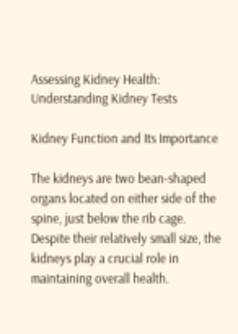Assessing Kidney Health: Understanding Kidney Tests

Kidney Function and Its Importance

The kidneys are two bean-shaped organs located on either side of the spine, just below the rib cage. Despite their relatively small size, the kidneys play a crucial role in maintaining overall health.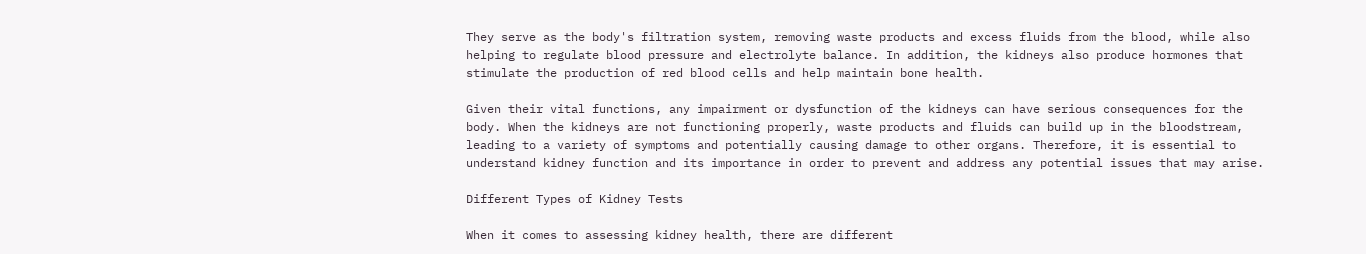They serve as the body's filtration system, removing waste products and excess fluids from the blood, while also helping to regulate blood pressure and electrolyte balance. In addition, the kidneys also produce hormones that stimulate the production of red blood cells and help maintain bone health.

Given their vital functions, any impairment or dysfunction of the kidneys can have serious consequences for the body. When the kidneys are not functioning properly, waste products and fluids can build up in the bloodstream, leading to a variety of symptoms and potentially causing damage to other organs. Therefore, it is essential to understand kidney function and its importance in order to prevent and address any potential issues that may arise.

Different Types of Kidney Tests

When it comes to assessing kidney health, there are different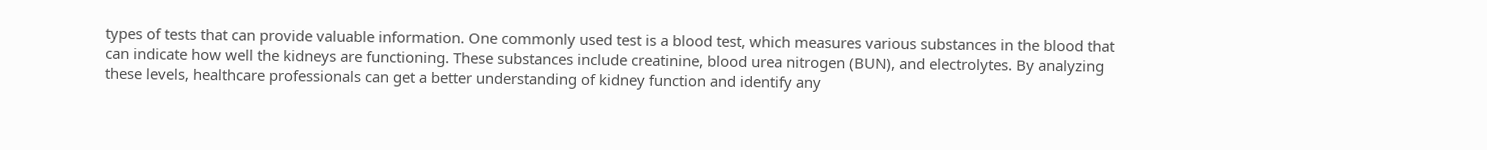types of tests that can provide valuable information. One commonly used test is a blood test, which measures various substances in the blood that can indicate how well the kidneys are functioning. These substances include creatinine, blood urea nitrogen (BUN), and electrolytes. By analyzing these levels, healthcare professionals can get a better understanding of kidney function and identify any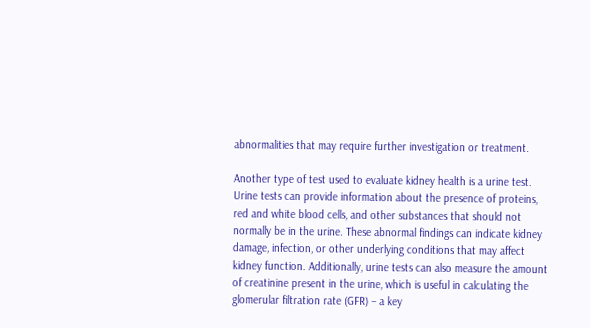abnormalities that may require further investigation or treatment.

Another type of test used to evaluate kidney health is a urine test. Urine tests can provide information about the presence of proteins, red and white blood cells, and other substances that should not normally be in the urine. These abnormal findings can indicate kidney damage, infection, or other underlying conditions that may affect kidney function. Additionally, urine tests can also measure the amount of creatinine present in the urine, which is useful in calculating the glomerular filtration rate (GFR) – a key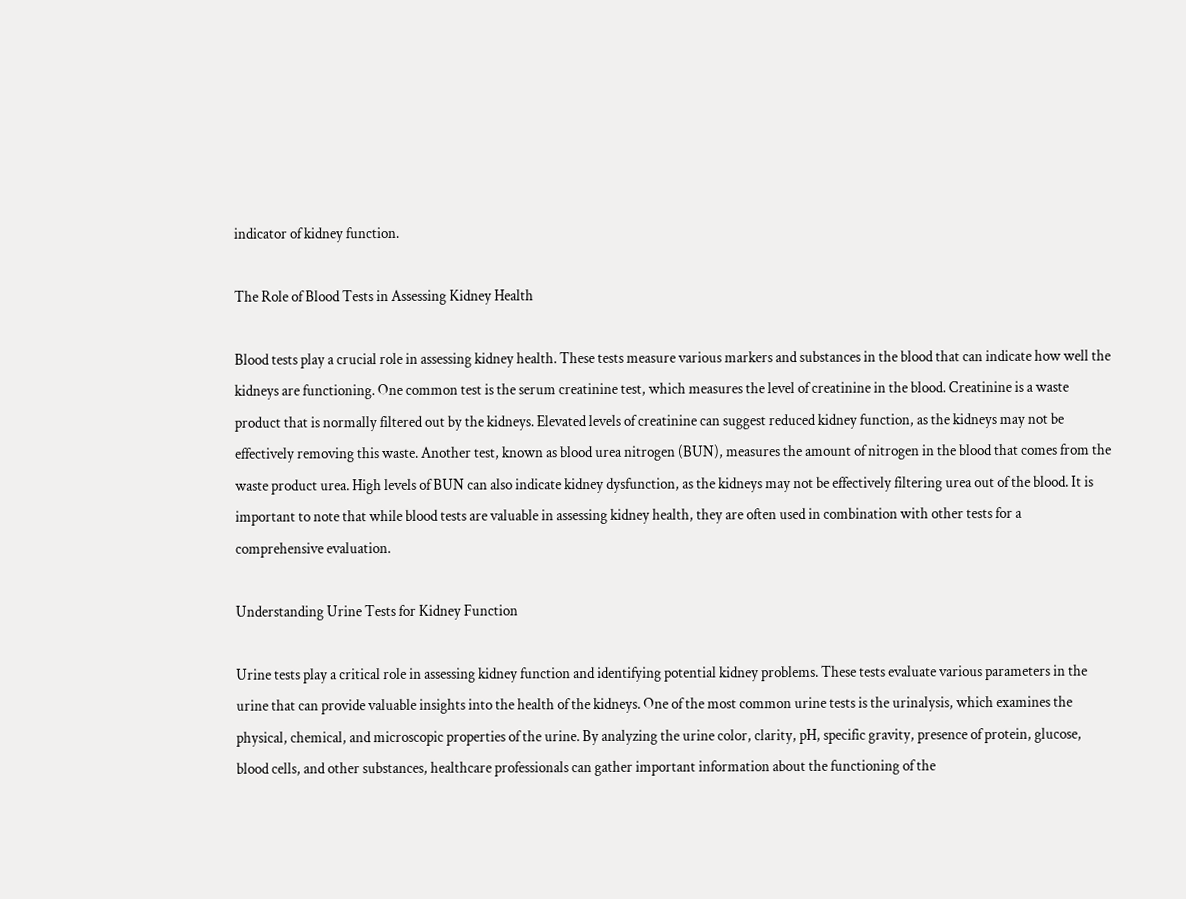indicator of kidney function.

The Role of Blood Tests in Assessing Kidney Health

Blood tests play a crucial role in assessing kidney health. These tests measure various markers and substances in the blood that can indicate how well the kidneys are functioning. One common test is the serum creatinine test, which measures the level of creatinine in the blood. Creatinine is a waste product that is normally filtered out by the kidneys. Elevated levels of creatinine can suggest reduced kidney function, as the kidneys may not be effectively removing this waste. Another test, known as blood urea nitrogen (BUN), measures the amount of nitrogen in the blood that comes from the waste product urea. High levels of BUN can also indicate kidney dysfunction, as the kidneys may not be effectively filtering urea out of the blood. It is important to note that while blood tests are valuable in assessing kidney health, they are often used in combination with other tests for a comprehensive evaluation.

Understanding Urine Tests for Kidney Function

Urine tests play a critical role in assessing kidney function and identifying potential kidney problems. These tests evaluate various parameters in the urine that can provide valuable insights into the health of the kidneys. One of the most common urine tests is the urinalysis, which examines the physical, chemical, and microscopic properties of the urine. By analyzing the urine color, clarity, pH, specific gravity, presence of protein, glucose, blood cells, and other substances, healthcare professionals can gather important information about the functioning of the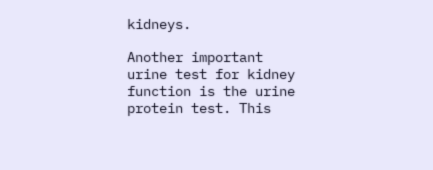kidneys.

Another important urine test for kidney function is the urine protein test. This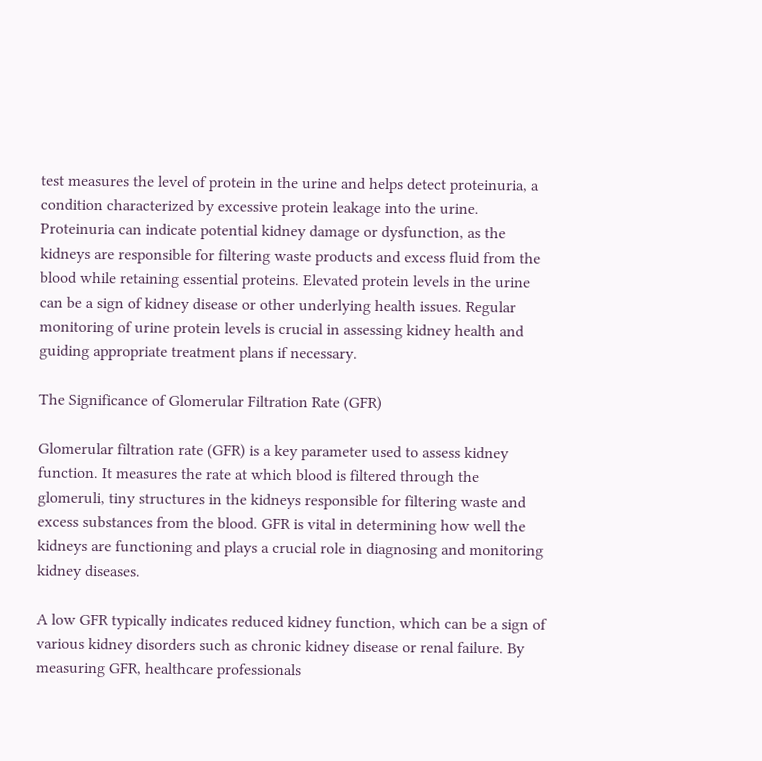test measures the level of protein in the urine and helps detect proteinuria, a condition characterized by excessive protein leakage into the urine. Proteinuria can indicate potential kidney damage or dysfunction, as the kidneys are responsible for filtering waste products and excess fluid from the blood while retaining essential proteins. Elevated protein levels in the urine can be a sign of kidney disease or other underlying health issues. Regular monitoring of urine protein levels is crucial in assessing kidney health and guiding appropriate treatment plans if necessary.

The Significance of Glomerular Filtration Rate (GFR)

Glomerular filtration rate (GFR) is a key parameter used to assess kidney function. It measures the rate at which blood is filtered through the glomeruli, tiny structures in the kidneys responsible for filtering waste and excess substances from the blood. GFR is vital in determining how well the kidneys are functioning and plays a crucial role in diagnosing and monitoring kidney diseases.

A low GFR typically indicates reduced kidney function, which can be a sign of various kidney disorders such as chronic kidney disease or renal failure. By measuring GFR, healthcare professionals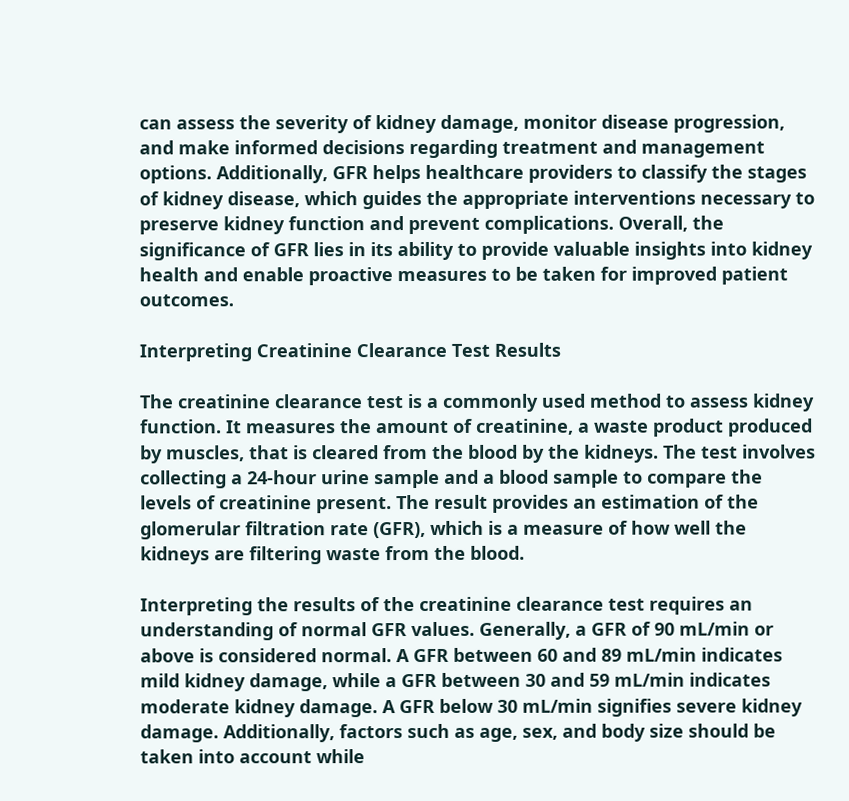can assess the severity of kidney damage, monitor disease progression, and make informed decisions regarding treatment and management options. Additionally, GFR helps healthcare providers to classify the stages of kidney disease, which guides the appropriate interventions necessary to preserve kidney function and prevent complications. Overall, the significance of GFR lies in its ability to provide valuable insights into kidney health and enable proactive measures to be taken for improved patient outcomes.

Interpreting Creatinine Clearance Test Results

The creatinine clearance test is a commonly used method to assess kidney function. It measures the amount of creatinine, a waste product produced by muscles, that is cleared from the blood by the kidneys. The test involves collecting a 24-hour urine sample and a blood sample to compare the levels of creatinine present. The result provides an estimation of the glomerular filtration rate (GFR), which is a measure of how well the kidneys are filtering waste from the blood.

Interpreting the results of the creatinine clearance test requires an understanding of normal GFR values. Generally, a GFR of 90 mL/min or above is considered normal. A GFR between 60 and 89 mL/min indicates mild kidney damage, while a GFR between 30 and 59 mL/min indicates moderate kidney damage. A GFR below 30 mL/min signifies severe kidney damage. Additionally, factors such as age, sex, and body size should be taken into account while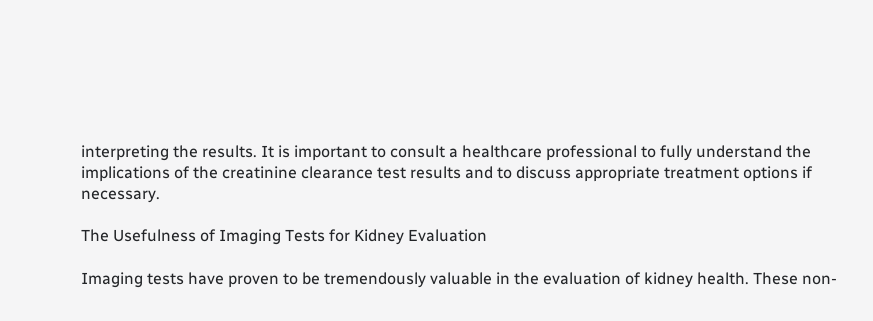interpreting the results. It is important to consult a healthcare professional to fully understand the implications of the creatinine clearance test results and to discuss appropriate treatment options if necessary.

The Usefulness of Imaging Tests for Kidney Evaluation

Imaging tests have proven to be tremendously valuable in the evaluation of kidney health. These non-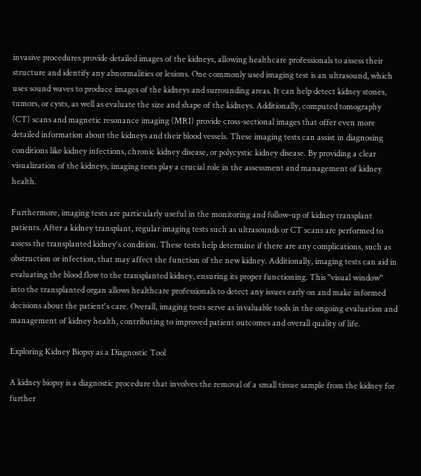invasive procedures provide detailed images of the kidneys, allowing healthcare professionals to assess their structure and identify any abnormalities or lesions. One commonly used imaging test is an ultrasound, which uses sound waves to produce images of the kidneys and surrounding areas. It can help detect kidney stones, tumors, or cysts, as well as evaluate the size and shape of the kidneys. Additionally, computed tomography (CT) scans and magnetic resonance imaging (MRI) provide cross-sectional images that offer even more detailed information about the kidneys and their blood vessels. These imaging tests can assist in diagnosing conditions like kidney infections, chronic kidney disease, or polycystic kidney disease. By providing a clear visualization of the kidneys, imaging tests play a crucial role in the assessment and management of kidney health.

Furthermore, imaging tests are particularly useful in the monitoring and follow-up of kidney transplant patients. After a kidney transplant, regular imaging tests such as ultrasounds or CT scans are performed to assess the transplanted kidney's condition. These tests help determine if there are any complications, such as obstruction or infection, that may affect the function of the new kidney. Additionally, imaging tests can aid in evaluating the blood flow to the transplanted kidney, ensuring its proper functioning. This "visual window" into the transplanted organ allows healthcare professionals to detect any issues early on and make informed decisions about the patient's care. Overall, imaging tests serve as invaluable tools in the ongoing evaluation and management of kidney health, contributing to improved patient outcomes and overall quality of life.

Exploring Kidney Biopsy as a Diagnostic Tool

A kidney biopsy is a diagnostic procedure that involves the removal of a small tissue sample from the kidney for further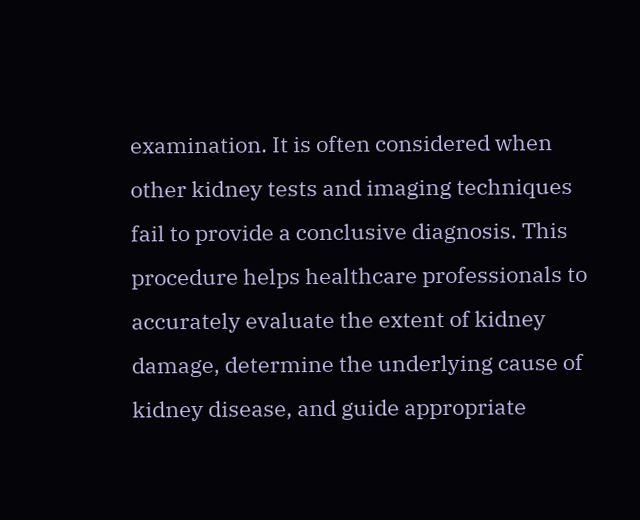examination. It is often considered when other kidney tests and imaging techniques fail to provide a conclusive diagnosis. This procedure helps healthcare professionals to accurately evaluate the extent of kidney damage, determine the underlying cause of kidney disease, and guide appropriate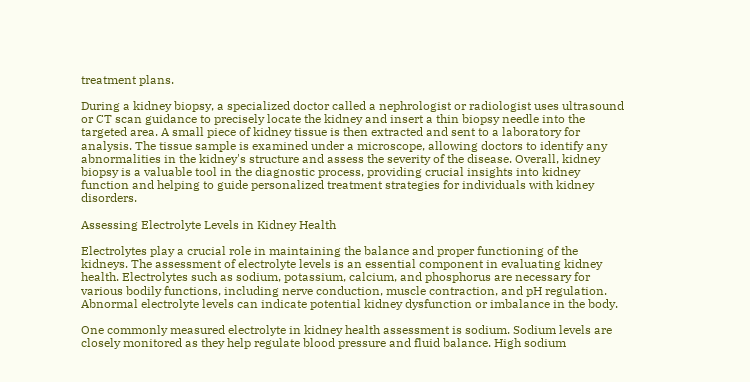treatment plans.

During a kidney biopsy, a specialized doctor called a nephrologist or radiologist uses ultrasound or CT scan guidance to precisely locate the kidney and insert a thin biopsy needle into the targeted area. A small piece of kidney tissue is then extracted and sent to a laboratory for analysis. The tissue sample is examined under a microscope, allowing doctors to identify any abnormalities in the kidney's structure and assess the severity of the disease. Overall, kidney biopsy is a valuable tool in the diagnostic process, providing crucial insights into kidney function and helping to guide personalized treatment strategies for individuals with kidney disorders.

Assessing Electrolyte Levels in Kidney Health

Electrolytes play a crucial role in maintaining the balance and proper functioning of the kidneys. The assessment of electrolyte levels is an essential component in evaluating kidney health. Electrolytes such as sodium, potassium, calcium, and phosphorus are necessary for various bodily functions, including nerve conduction, muscle contraction, and pH regulation. Abnormal electrolyte levels can indicate potential kidney dysfunction or imbalance in the body.

One commonly measured electrolyte in kidney health assessment is sodium. Sodium levels are closely monitored as they help regulate blood pressure and fluid balance. High sodium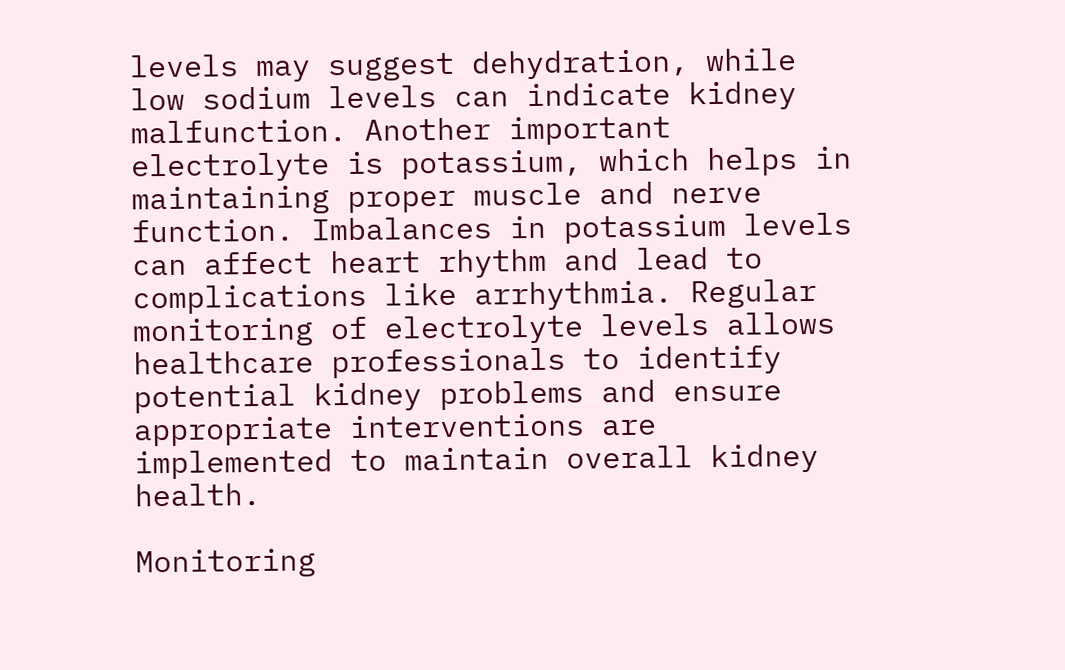levels may suggest dehydration, while low sodium levels can indicate kidney malfunction. Another important electrolyte is potassium, which helps in maintaining proper muscle and nerve function. Imbalances in potassium levels can affect heart rhythm and lead to complications like arrhythmia. Regular monitoring of electrolyte levels allows healthcare professionals to identify potential kidney problems and ensure appropriate interventions are implemented to maintain overall kidney health.

Monitoring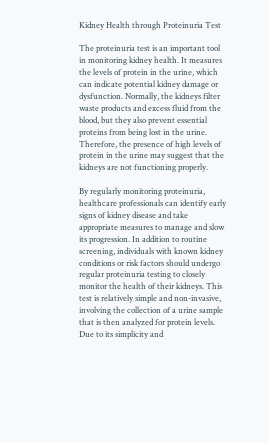Kidney Health through Proteinuria Test

The proteinuria test is an important tool in monitoring kidney health. It measures the levels of protein in the urine, which can indicate potential kidney damage or dysfunction. Normally, the kidneys filter waste products and excess fluid from the blood, but they also prevent essential proteins from being lost in the urine. Therefore, the presence of high levels of protein in the urine may suggest that the kidneys are not functioning properly.

By regularly monitoring proteinuria, healthcare professionals can identify early signs of kidney disease and take appropriate measures to manage and slow its progression. In addition to routine screening, individuals with known kidney conditions or risk factors should undergo regular proteinuria testing to closely monitor the health of their kidneys. This test is relatively simple and non-invasive, involving the collection of a urine sample that is then analyzed for protein levels. Due to its simplicity and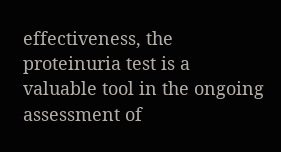effectiveness, the proteinuria test is a valuable tool in the ongoing assessment of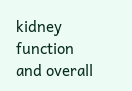kidney function and overall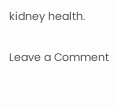kidney health.

Leave a Comment